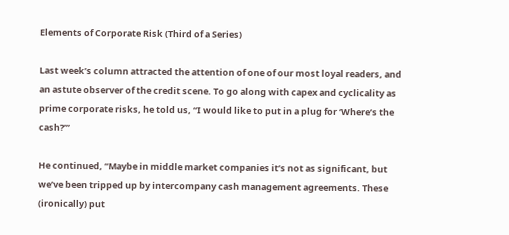Elements of Corporate Risk (Third of a Series)

Last week’s column attracted the attention of one of our most loyal readers, and an astute observer of the credit scene. To go along with capex and cyclicality as prime corporate risks, he told us, “I would like to put in a plug for ‘Where’s the cash?’”

He continued, “Maybe in middle market companies it’s not as significant, but we’ve been tripped up by intercompany cash management agreements. These (ironically) put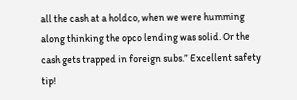all the cash at a holdco, when we were humming along thinking the opco lending was solid. Or the cash gets trapped in foreign subs.” Excellent safety tip!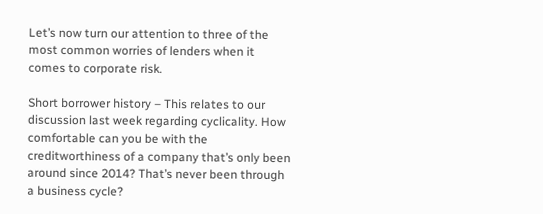Let’s now turn our attention to three of the most common worries of lenders when it comes to corporate risk.

Short borrower history – This relates to our discussion last week regarding cyclicality. How comfortable can you be with the creditworthiness of a company that’s only been around since 2014? That’s never been through a business cycle?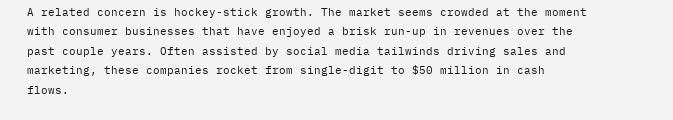A related concern is hockey-stick growth. The market seems crowded at the moment with consumer businesses that have enjoyed a brisk run-up in revenues over the past couple years. Often assisted by social media tailwinds driving sales and marketing, these companies rocket from single-digit to $50 million in cash flows.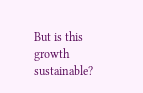But is this growth sustainable?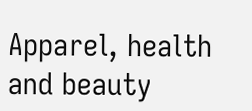Apparel, health and beauty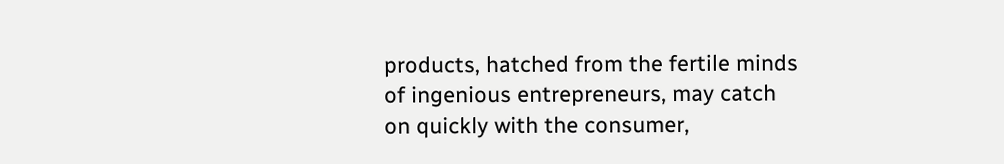products, hatched from the fertile minds of ingenious entrepreneurs, may catch on quickly with the consumer,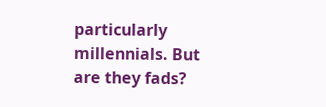particularly millennials. But are they fads?